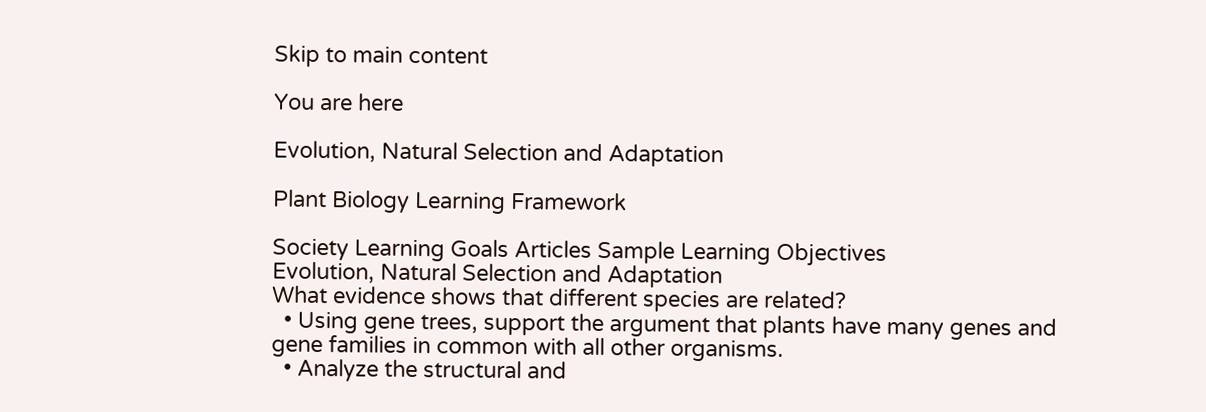Skip to main content

You are here

Evolution, Natural Selection and Adaptation

Plant Biology Learning Framework

Society Learning Goals Articles Sample Learning Objectives
Evolution, Natural Selection and Adaptation
What evidence shows that different species are related?
  • Using gene trees, support the argument that plants have many genes and gene families in common with all other organisms.
  • Analyze the structural and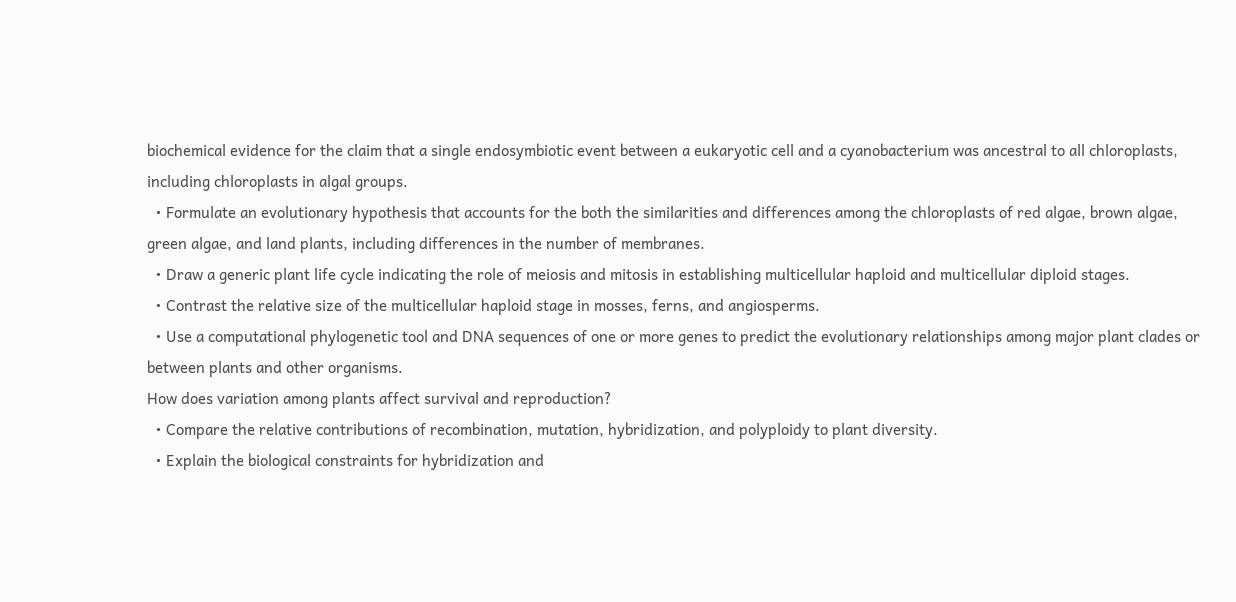biochemical evidence for the claim that a single endosymbiotic event between a eukaryotic cell and a cyanobacterium was ancestral to all chloroplasts, including chloroplasts in algal groups.
  • Formulate an evolutionary hypothesis that accounts for the both the similarities and differences among the chloroplasts of red algae, brown algae, green algae, and land plants, including differences in the number of membranes.
  • Draw a generic plant life cycle indicating the role of meiosis and mitosis in establishing multicellular haploid and multicellular diploid stages.
  • Contrast the relative size of the multicellular haploid stage in mosses, ferns, and angiosperms.
  • Use a computational phylogenetic tool and DNA sequences of one or more genes to predict the evolutionary relationships among major plant clades or between plants and other organisms.
How does variation among plants affect survival and reproduction?
  • Compare the relative contributions of recombination, mutation, hybridization, and polyploidy to plant diversity.
  • Explain the biological constraints for hybridization and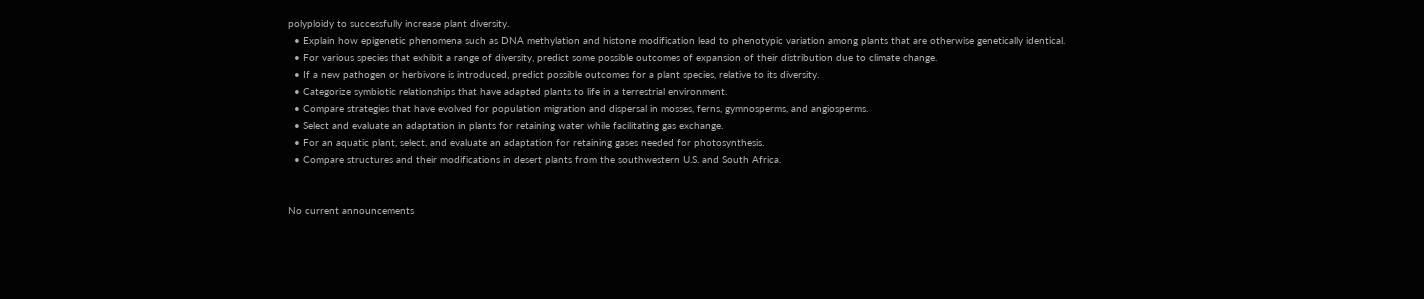polyploidy to successfully increase plant diversity.
  • Explain how epigenetic phenomena such as DNA methylation and histone modification lead to phenotypic variation among plants that are otherwise genetically identical.
  • For various species that exhibit a range of diversity, predict some possible outcomes of expansion of their distribution due to climate change.
  • If a new pathogen or herbivore is introduced, predict possible outcomes for a plant species, relative to its diversity.
  • Categorize symbiotic relationships that have adapted plants to life in a terrestrial environment.
  • Compare strategies that have evolved for population migration and dispersal in mosses, ferns, gymnosperms, and angiosperms.
  • Select and evaluate an adaptation in plants for retaining water while facilitating gas exchange.
  • For an aquatic plant, select, and evaluate an adaptation for retaining gases needed for photosynthesis.
  • Compare structures and their modifications in desert plants from the southwestern U.S. and South Africa.


No current announcements